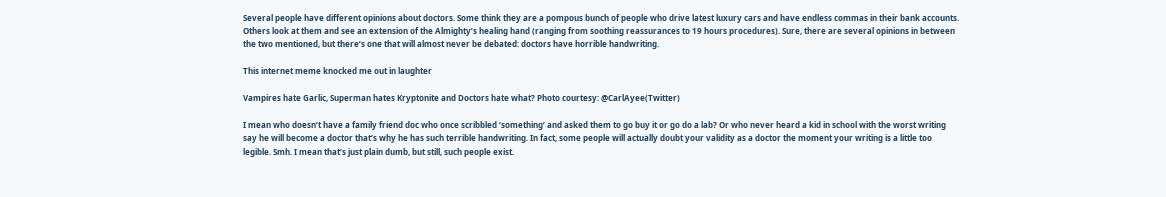Several people have different opinions about doctors. Some think they are a pompous bunch of people who drive latest luxury cars and have endless commas in their bank accounts. Others look at them and see an extension of the Almighty’s healing hand (ranging from soothing reassurances to 19 hours procedures). Sure, there are several opinions in between the two mentioned, but there’s one that will almost never be debated: doctors have horrible handwriting.

This internet meme knocked me out in laughter

Vampires hate Garlic, Superman hates Kryptonite and Doctors hate what? Photo courtesy: @CarlAyee(Twitter)

I mean who doesn’t have a family friend doc who once scribbled ‘something’ and asked them to go buy it or go do a lab? Or who never heard a kid in school with the worst writing say he will become a doctor that’s why he has such terrible handwriting. In fact, some people will actually doubt your validity as a doctor the moment your writing is a little too legible. Smh. I mean that’s just plain dumb, but still, such people exist.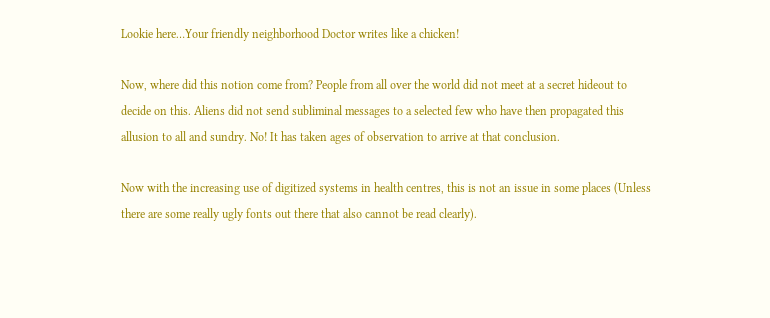Lookie here…Your friendly neighborhood Doctor writes like a chicken!

Now, where did this notion come from? People from all over the world did not meet at a secret hideout to decide on this. Aliens did not send subliminal messages to a selected few who have then propagated this allusion to all and sundry. No! It has taken ages of observation to arrive at that conclusion.

Now with the increasing use of digitized systems in health centres, this is not an issue in some places (Unless there are some really ugly fonts out there that also cannot be read clearly).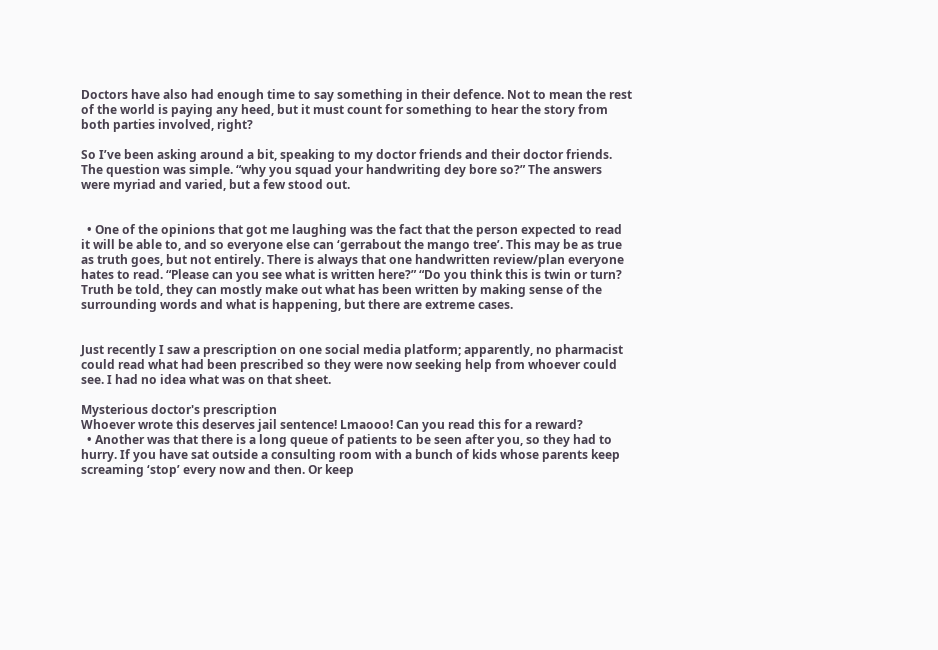Doctors have also had enough time to say something in their defence. Not to mean the rest of the world is paying any heed, but it must count for something to hear the story from both parties involved, right?

So I’ve been asking around a bit, speaking to my doctor friends and their doctor friends. The question was simple. “why you squad your handwriting dey bore so?” The answers were myriad and varied, but a few stood out.


  • One of the opinions that got me laughing was the fact that the person expected to read it will be able to, and so everyone else can ‘gerrabout the mango tree’. This may be as true as truth goes, but not entirely. There is always that one handwritten review/plan everyone hates to read. “Please can you see what is written here?” “Do you think this is twin or turn? Truth be told, they can mostly make out what has been written by making sense of the surrounding words and what is happening, but there are extreme cases.


Just recently I saw a prescription on one social media platform; apparently, no pharmacist could read what had been prescribed so they were now seeking help from whoever could see. I had no idea what was on that sheet.

Mysterious doctor's prescription
Whoever wrote this deserves jail sentence! Lmaooo! Can you read this for a reward?
  • Another was that there is a long queue of patients to be seen after you, so they had to hurry. If you have sat outside a consulting room with a bunch of kids whose parents keep screaming ‘stop’ every now and then. Or keep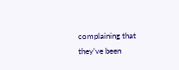complaining that they’ve been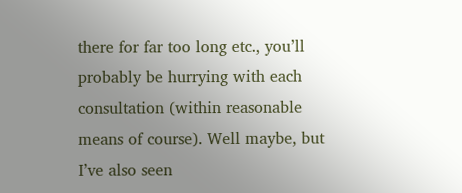there for far too long etc., you’ll probably be hurrying with each consultation (within reasonable means of course). Well maybe, but I’ve also seen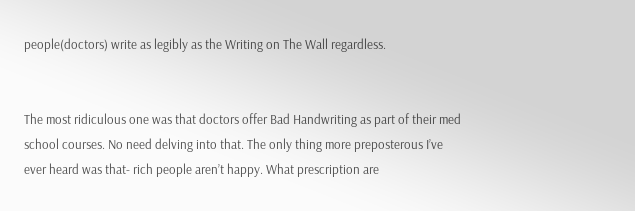people(doctors) write as legibly as the Writing on The Wall regardless.


The most ridiculous one was that doctors offer Bad Handwriting as part of their med school courses. No need delving into that. The only thing more preposterous I’ve ever heard was that- rich people aren’t happy. What prescription are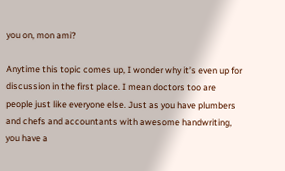you on, mon ami?

Anytime this topic comes up, I wonder why it’s even up for discussion in the first place. I mean doctors too are people just like everyone else. Just as you have plumbers and chefs and accountants with awesome handwriting, you have a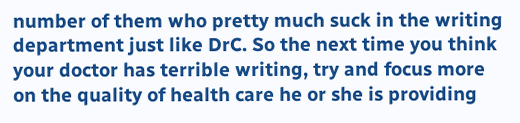number of them who pretty much suck in the writing department just like DrC. So the next time you think your doctor has terrible writing, try and focus more on the quality of health care he or she is providing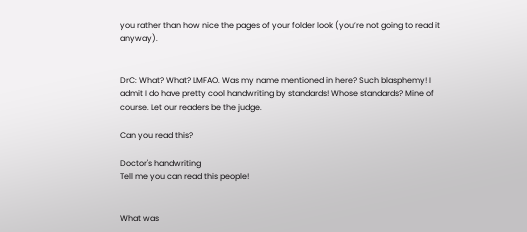you rather than how nice the pages of your folder look (you’re not going to read it anyway).


DrC: What? What? LMFAO. Was my name mentioned in here? Such blasphemy! I admit I do have pretty cool handwriting by standards! Whose standards? Mine of course. Let our readers be the judge.

Can you read this?

Doctor's handwriting
Tell me you can read this people!


What was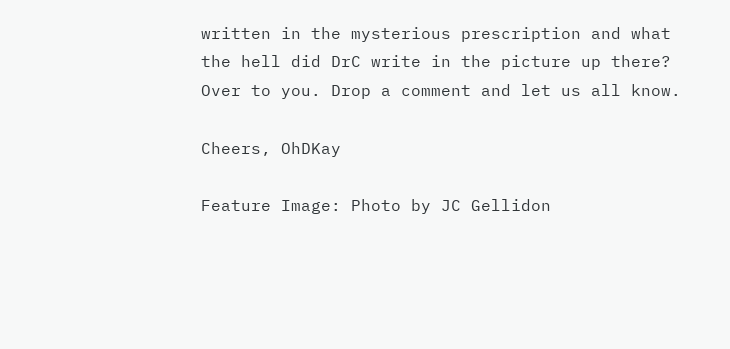written in the mysterious prescription and what the hell did DrC write in the picture up there? Over to you. Drop a comment and let us all know.

Cheers, OhDKay

Feature Image: Photo by JC Gellidon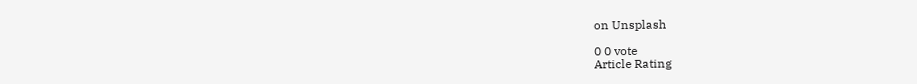on Unsplash

0 0 vote
Article Rating